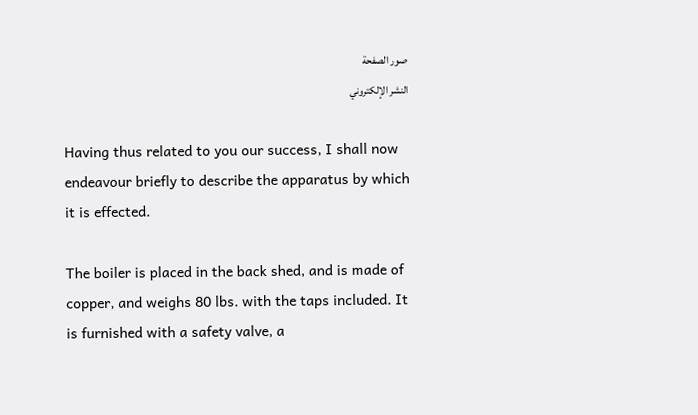صور الصفحة
النشر الإلكتروني

Having thus related to you our success, I shall now endeavour briefly to describe the apparatus by which it is effected.

The boiler is placed in the back shed, and is made of copper, and weighs 80 lbs. with the taps included. It is furnished with a safety valve, a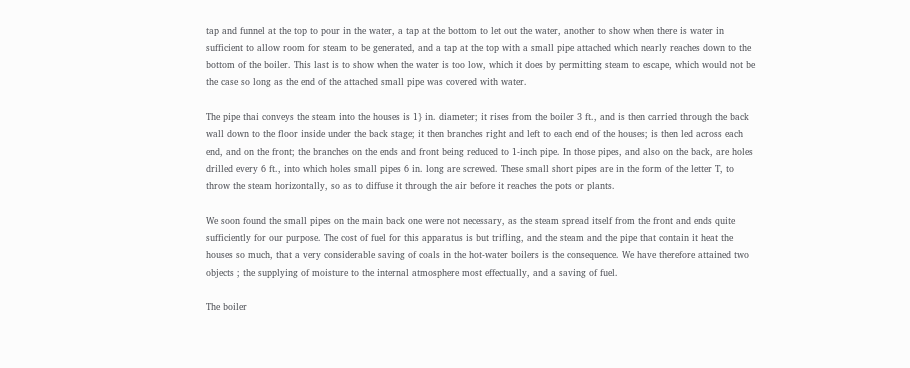tap and funnel at the top to pour in the water, a tap at the bottom to let out the water, another to show when there is water in sufficient to allow room for steam to be generated, and a tap at the top with a small pipe attached which nearly reaches down to the bottom of the boiler. This last is to show when the water is too low, which it does by permitting steam to escape, which would not be the case so long as the end of the attached small pipe was covered with water.

The pipe thai conveys the steam into the houses is 1} in. diameter; it rises from the boiler 3 ft., and is then carried through the back wall down to the floor inside under the back stage; it then branches right and left to each end of the houses; is then led across each end, and on the front; the branches on the ends and front being reduced to 1-inch pipe. In those pipes, and also on the back, are holes drilled every 6 ft., into which holes small pipes 6 in. long are screwed. These small short pipes are in the form of the letter T, to throw the steam horizontally, so as to diffuse it through the air before it reaches the pots or plants.

We soon found the small pipes on the main back one were not necessary, as the steam spread itself from the front and ends quite sufficiently for our purpose. The cost of fuel for this apparatus is but trifling, and the steam and the pipe that contain it heat the houses so much, that a very considerable saving of coals in the hot-water boilers is the consequence. We have therefore attained two objects ; the supplying of moisture to the internal atmosphere most effectually, and a saving of fuel.

The boiler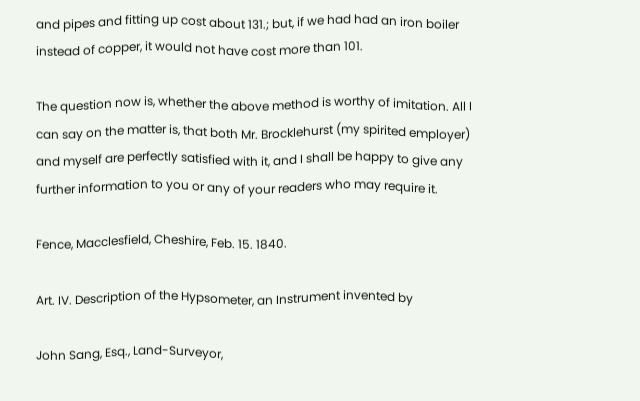and pipes and fitting up cost about 131.; but, if we had had an iron boiler instead of copper, it would not have cost more than 101.

The question now is, whether the above method is worthy of imitation. All I can say on the matter is, that both Mr. Brocklehurst (my spirited employer) and myself are perfectly satisfied with it, and I shall be happy to give any further information to you or any of your readers who may require it.

Fence, Macclesfield, Cheshire, Feb. 15. 1840.

Art. IV. Description of the Hypsometer, an Instrument invented by

John Sang, Esq., Land-Surveyor,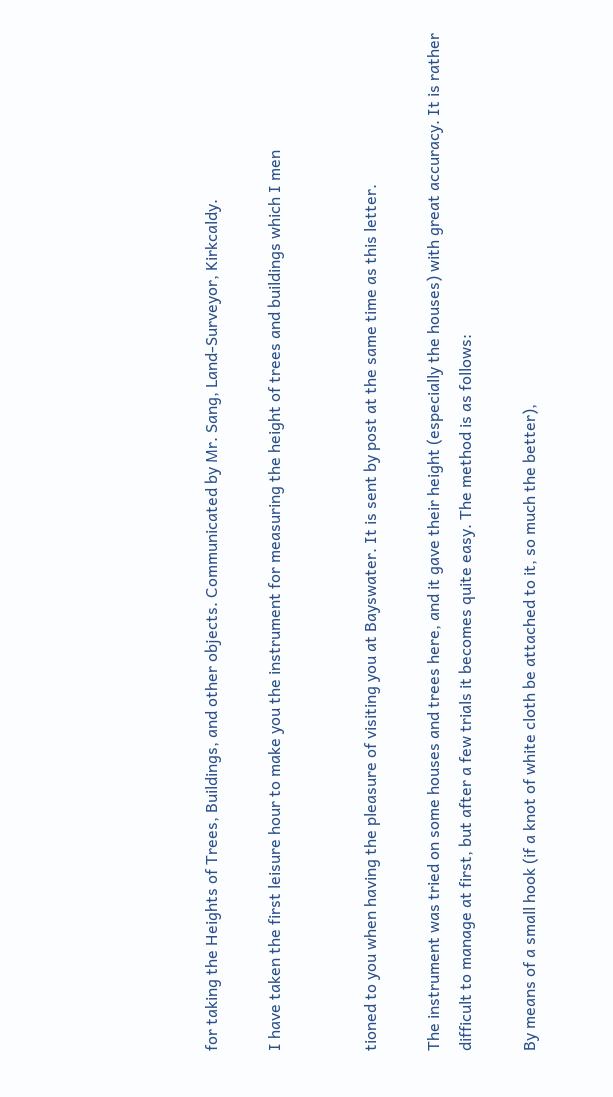for taking the Heights of Trees, Buildings, and other objects. Communicated by Mr. Sang, Land-Surveyor, Kirkcaldy.

I have taken the first leisure hour to make you the instrument for measuring the height of trees and buildings which I men


tioned to you when having the pleasure of visiting you at Bayswater. It is sent by post at the same time as this letter.

The instrument was tried on some houses and trees here, and it gave their height (especially the houses) with great accuracy. It is rather difficult to manage at first, but after a few trials it becomes quite easy. The method is as follows:

By means of a small hook (if a knot of white cloth be attached to it, so much the better),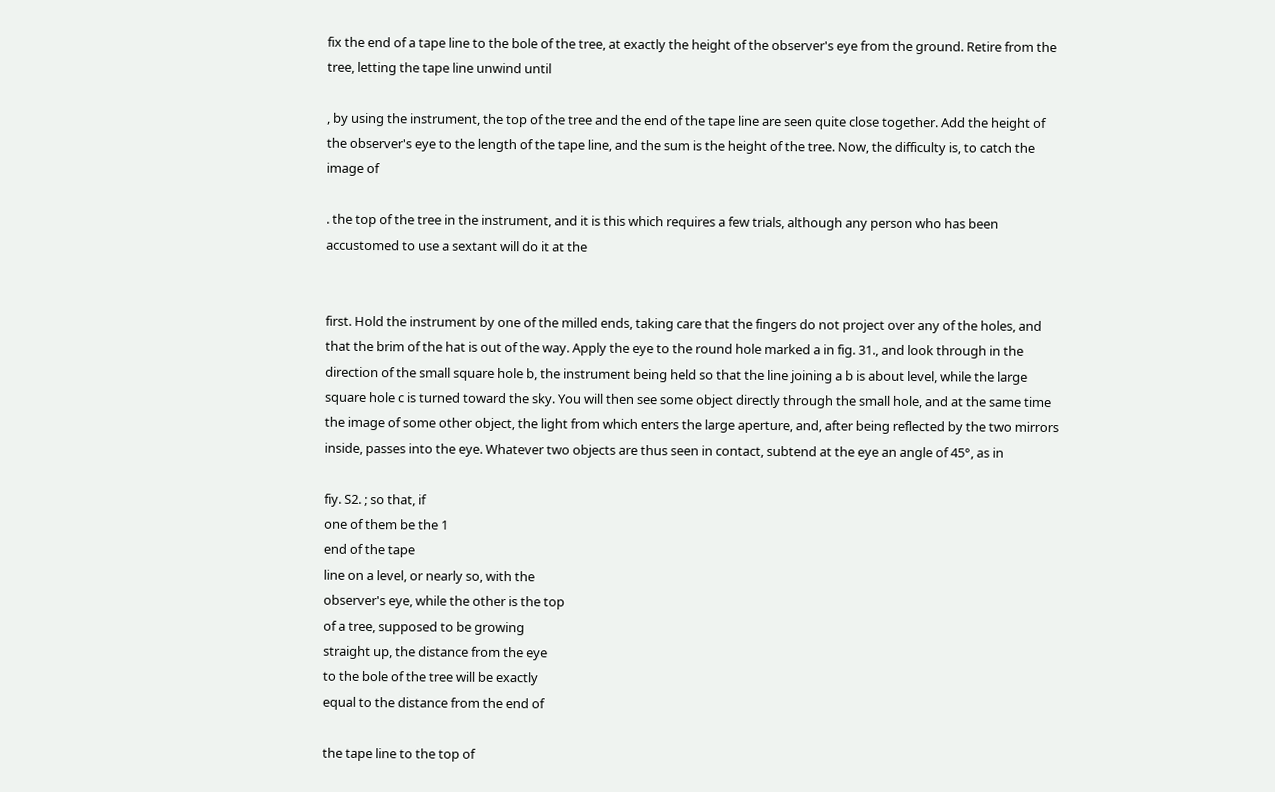fix the end of a tape line to the bole of the tree, at exactly the height of the observer's eye from the ground. Retire from the tree, letting the tape line unwind until

, by using the instrument, the top of the tree and the end of the tape line are seen quite close together. Add the height of the observer's eye to the length of the tape line, and the sum is the height of the tree. Now, the difficulty is, to catch the image of

. the top of the tree in the instrument, and it is this which requires a few trials, although any person who has been accustomed to use a sextant will do it at the


first. Hold the instrument by one of the milled ends, taking care that the fingers do not project over any of the holes, and that the brim of the hat is out of the way. Apply the eye to the round hole marked a in fig. 31., and look through in the direction of the small square hole b, the instrument being held so that the line joining a b is about level, while the large square hole c is turned toward the sky. You will then see some object directly through the small hole, and at the same time the image of some other object, the light from which enters the large aperture, and, after being reflected by the two mirrors inside, passes into the eye. Whatever two objects are thus seen in contact, subtend at the eye an angle of 45°, as in

fiy. S2. ; so that, if
one of them be the 1
end of the tape
line on a level, or nearly so, with the
observer's eye, while the other is the top
of a tree, supposed to be growing
straight up, the distance from the eye
to the bole of the tree will be exactly
equal to the distance from the end of

the tape line to the top of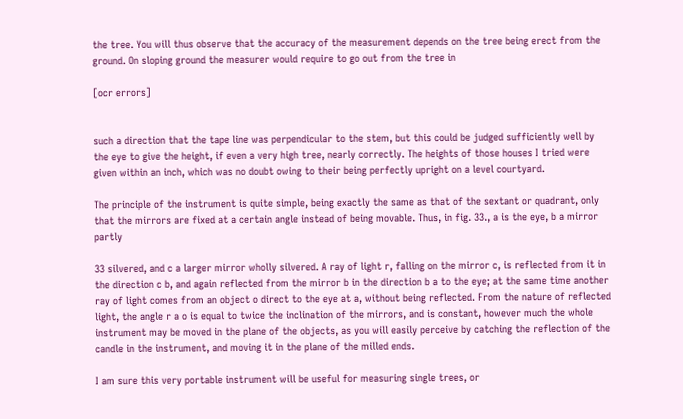the tree. You will thus observe that the accuracy of the measurement depends on the tree being erect from the ground. On sloping ground the measurer would require to go out from the tree in

[ocr errors]


such a direction that the tape line was perpendicular to the stem, but this could be judged sufficiently well by the eye to give the height, if even a very high tree, nearly correctly. The heights of those houses I tried were given within an inch, which was no doubt owing to their being perfectly upright on a level courtyard.

The principle of the instrument is quite simple, being exactly the same as that of the sextant or quadrant, only that the mirrors are fixed at a certain angle instead of being movable. Thus, in fig. 33., a is the eye, b a mirror partly

33 silvered, and c a larger mirror wholly silvered. A ray of light r, falling on the mirror c, is reflected from it in the direction c b, and again reflected from the mirror b in the direction b a to the eye; at the same time another ray of light comes from an object o direct to the eye at a, without being reflected. From the nature of reflected light, the angle r a o is equal to twice the inclination of the mirrors, and is constant, however much the whole instrument may be moved in the plane of the objects, as you will easily perceive by catching the reflection of the candle in the instrument, and moving it in the plane of the milled ends.

I am sure this very portable instrument will be useful for measuring single trees, or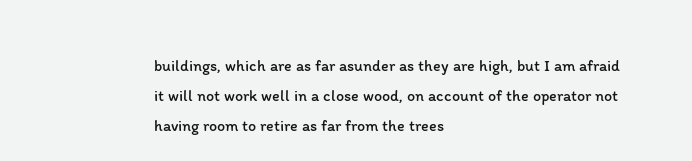buildings, which are as far asunder as they are high, but I am afraid it will not work well in a close wood, on account of the operator not having room to retire as far from the trees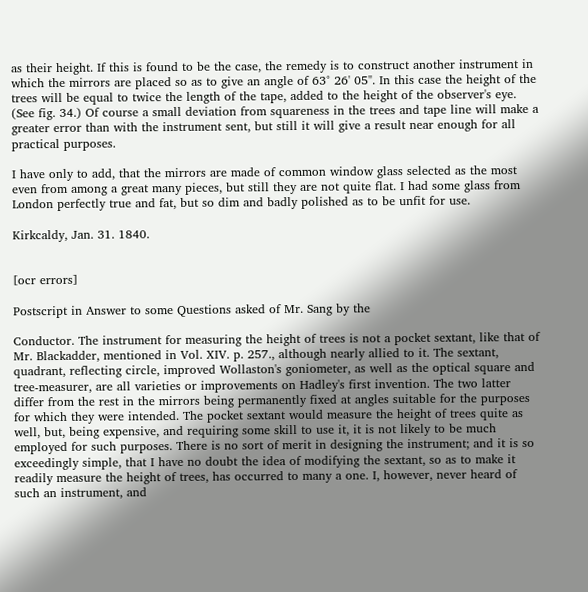as their height. If this is found to be the case, the remedy is to construct another instrument in which the mirrors are placed so as to give an angle of 63° 26' 05". In this case the height of the trees will be equal to twice the length of the tape, added to the height of the observer's eye. (See fig. 34.) Of course a small deviation from squareness in the trees and tape line will make a greater error than with the instrument sent, but still it will give a result near enough for all practical purposes.

I have only to add, that the mirrors are made of common window glass selected as the most even from among a great many pieces, but still they are not quite flat. I had some glass from London perfectly true and fat, but so dim and badly polished as to be unfit for use.

Kirkcaldy, Jan. 31. 1840.


[ocr errors]

Postscript in Answer to some Questions asked of Mr. Sang by the

Conductor. The instrument for measuring the height of trees is not a pocket sextant, like that of Mr. Blackadder, mentioned in Vol. XIV. p. 257., although nearly allied to it. The sextant, quadrant, reflecting circle, improved Wollaston's goniometer, as well as the optical square and tree-measurer, are all varieties or improvements on Hadley's first invention. The two latter differ from the rest in the mirrors being permanently fixed at angles suitable for the purposes for which they were intended. The pocket sextant would measure the height of trees quite as well, but, being expensive, and requiring some skill to use it, it is not likely to be much employed for such purposes. There is no sort of merit in designing the instrument; and it is so exceedingly simple, that I have no doubt the idea of modifying the sextant, so as to make it readily measure the height of trees, has occurred to many a one. I, however, never heard of such an instrument, and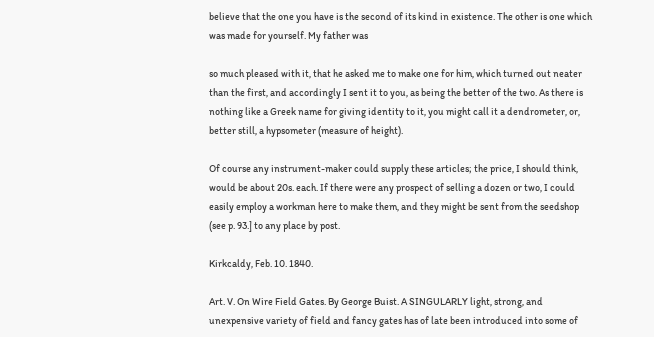believe that the one you have is the second of its kind in existence. The other is one which was made for yourself. My father was

so much pleased with it, that he asked me to make one for him, which turned out neater than the first, and accordingly I sent it to you, as being the better of the two. As there is nothing like a Greek name for giving identity to it, you might call it a dendrometer, or, better still, a hypsometer (measure of height).

Of course any instrument-maker could supply these articles; the price, I should think, would be about 20s. each. If there were any prospect of selling a dozen or two, I could easily employ a workman here to make them, and they might be sent from the seedshop (see p. 93.] to any place by post.

Kirkcaldy, Feb. 10. 1840.

Art. V. On Wire Field Gates. By George Buist. A SINGULARLY light, strong, and unexpensive variety of field and fancy gates has of late been introduced into some of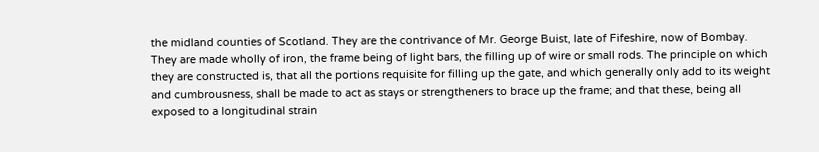the midland counties of Scotland. They are the contrivance of Mr. George Buist, late of Fifeshire, now of Bombay. They are made wholly of iron, the frame being of light bars, the filling up of wire or small rods. The principle on which they are constructed is, that all the portions requisite for filling up the gate, and which generally only add to its weight and cumbrousness, shall be made to act as stays or strengtheners to brace up the frame; and that these, being all exposed to a longitudinal strain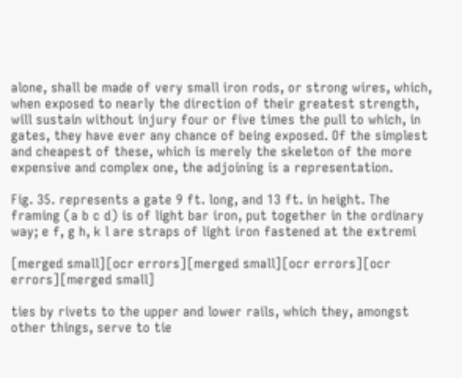alone, shall be made of very small iron rods, or strong wires, which, when exposed to nearly the direction of their greatest strength, will sustain without injury four or five times the pull to which, in gates, they have ever any chance of being exposed. Of the simplest and cheapest of these, which is merely the skeleton of the more expensive and complex one, the adjoining is a representation.

Fig. 35. represents a gate 9 ft. long, and 13 ft. in height. The framing (a b c d) is of light bar iron, put together in the ordinary way; e f, g h, k l are straps of light iron fastened at the extremi

[merged small][ocr errors][merged small][ocr errors][ocr errors][merged small]

ties by rivets to the upper and lower rails, which they, amongst other things, serve to tie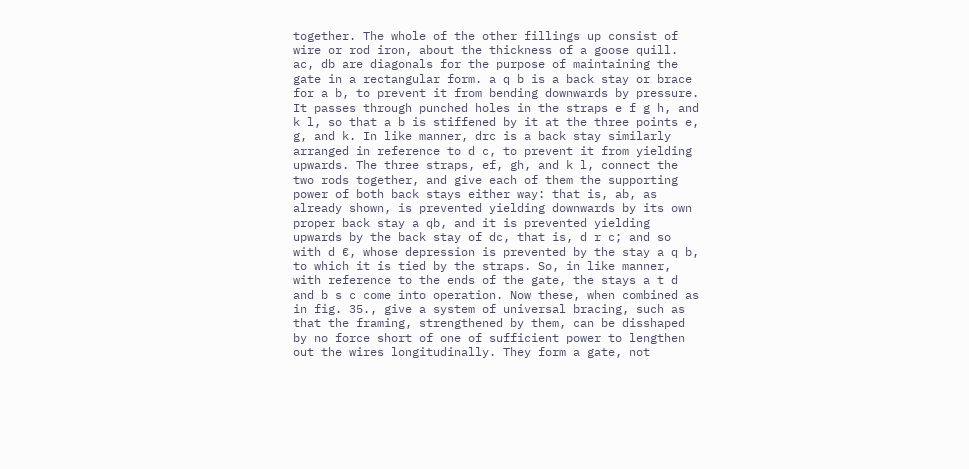together. The whole of the other fillings up consist of wire or rod iron, about the thickness of a goose quill. ac, db are diagonals for the purpose of maintaining the gate in a rectangular form. a q b is a back stay or brace for a b, to prevent it from bending downwards by pressure. It passes through punched holes in the straps e f g h, and k l, so that a b is stiffened by it at the three points e, g, and k. In like manner, drc is a back stay similarly arranged in reference to d c, to prevent it from yielding upwards. The three straps, ef, gh, and k l, connect the two rods together, and give each of them the supporting power of both back stays either way: that is, ab, as already shown, is prevented yielding downwards by its own proper back stay a qb, and it is prevented yielding upwards by the back stay of dc, that is, d r c; and so with d €, whose depression is prevented by the stay a q b, to which it is tied by the straps. So, in like manner, with reference to the ends of the gate, the stays a t d and b s c come into operation. Now these, when combined as in fig. 35., give a system of universal bracing, such as that the framing, strengthened by them, can be disshaped by no force short of one of sufficient power to lengthen out the wires longitudinally. They form a gate, not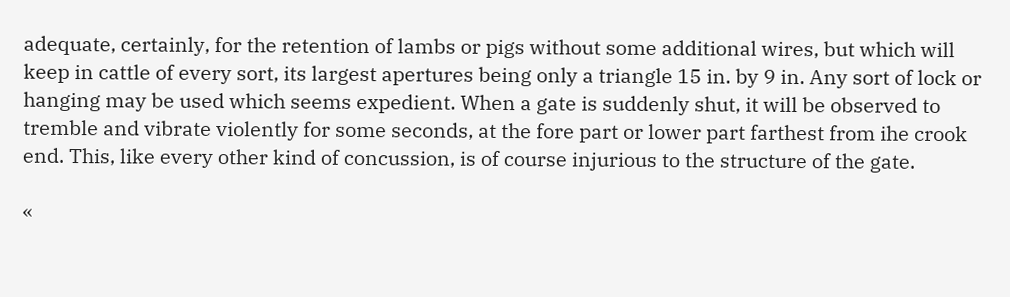adequate, certainly, for the retention of lambs or pigs without some additional wires, but which will keep in cattle of every sort, its largest apertures being only a triangle 15 in. by 9 in. Any sort of lock or hanging may be used which seems expedient. When a gate is suddenly shut, it will be observed to tremble and vibrate violently for some seconds, at the fore part or lower part farthest from ihe crook end. This, like every other kind of concussion, is of course injurious to the structure of the gate.

«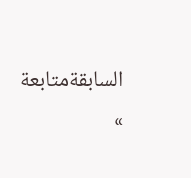السابقةمتابعة »